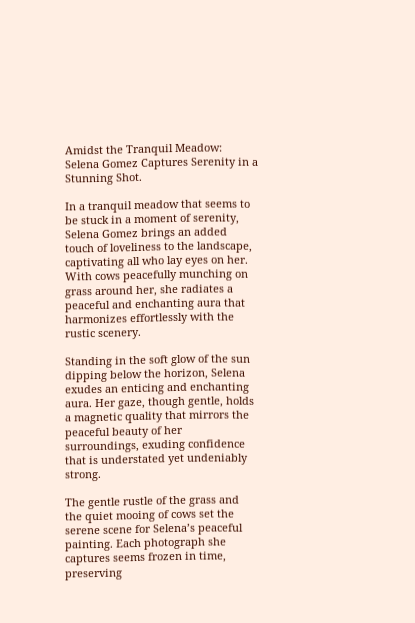Amidst the Tranquil Meadow: Selena Gomez Captures Serenity in a Stunning Shot.

In a tranquil meadow that seems to be stuck in a moment of serenity, Selena Gomez brings an added touch of loveliness to the landscape, captivating all who lay eyes on her. With cows peacefully munching on grass around her, she radiates a peaceful and enchanting aura that harmonizes effortlessly with the rustic scenery.

Standing in the soft glow of the sun dipping below the horizon, Selena exudes an enticing and enchanting aura. Her gaze, though gentle, holds a magnetic quality that mirrors the peaceful beauty of her surroundings, exuding confidence that is understated yet undeniably strong.

The gentle rustle of the grass and the quiet mooing of cows set the serene scene for Selena’s peaceful painting. Each photograph she captures seems frozen in time, preserving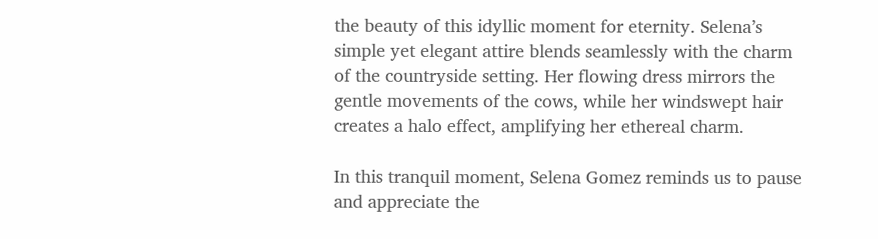the beauty of this idyllic moment for eternity. Selena’s simple yet elegant attire blends seamlessly with the charm of the countryside setting. Her flowing dress mirrors the gentle movements of the cows, while her windswept hair creates a halo effect, amplifying her ethereal charm.

In this tranquil moment, Selena Gomez reminds us to pause and appreciate the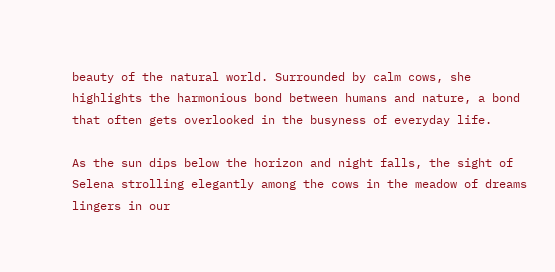beauty of the natural world. Surrounded by calm cows, she highlights the harmonious bond between humans and nature, a bond that often gets overlooked in the busyness of everyday life.

As the sun dips below the horizon and night falls, the sight of Selena strolling elegantly among the cows in the meadow of dreams lingers in our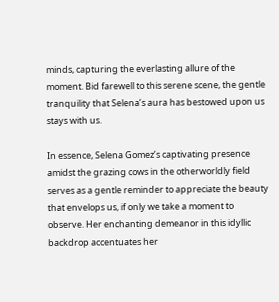minds, capturing the everlasting allure of the moment. Bid farewell to this serene scene, the gentle tranquility that Selena’s aura has bestowed upon us stays with us.

In essence, Selena Gomez’s captivating presence amidst the grazing cows in the otherworldly field serves as a gentle reminder to appreciate the beauty that envelops us, if only we take a moment to observe. Her enchanting demeanor in this idyllic backdrop accentuates her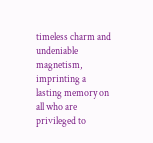timeless charm and undeniable magnetism, imprinting a lasting memory on all who are privileged to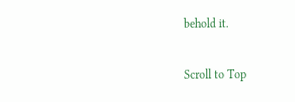behold it.

Scroll to Top